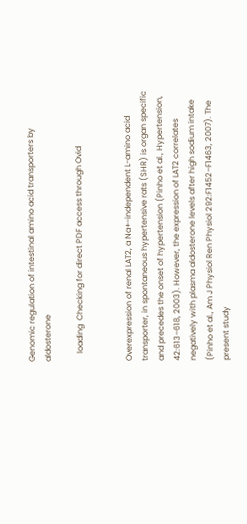Genomic regulation of intestinal amino acid transporters by aldosterone

    loading  Checking for direct PDF access through Ovid


Overexpression of renal LAT2, a Na+-independent L-amino acid transporter, in spontaneous hypertensive rats (SHR) is organ specific and precedes the onset of hypertension (Pinho et al., Hypertension, 42:613–618, 2003). However, the expression of LAT2 correlates negatively with plasma aldosterone levels after high sodium intake (Pinho et al., Am J Physiol Ren Physiol 292:F1452–F1463, 2007). The present study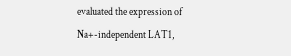evaluated the expression of Na+-independent LAT1,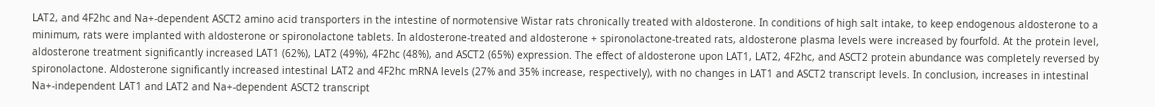LAT2, and 4F2hc and Na+-dependent ASCT2 amino acid transporters in the intestine of normotensive Wistar rats chronically treated with aldosterone. In conditions of high salt intake, to keep endogenous aldosterone to a minimum, rats were implanted with aldosterone or spironolactone tablets. In aldosterone-treated and aldosterone + spironolactone-treated rats, aldosterone plasma levels were increased by fourfold. At the protein level, aldosterone treatment significantly increased LAT1 (62%), LAT2 (49%), 4F2hc (48%), and ASCT2 (65%) expression. The effect of aldosterone upon LAT1, LAT2, 4F2hc, and ASCT2 protein abundance was completely reversed by spironolactone. Aldosterone significantly increased intestinal LAT2 and 4F2hc mRNA levels (27% and 35% increase, respectively), with no changes in LAT1 and ASCT2 transcript levels. In conclusion, increases in intestinal Na+-independent LAT1 and LAT2 and Na+-dependent ASCT2 transcript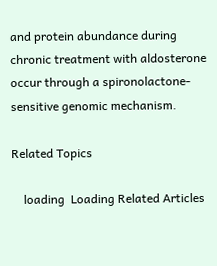and protein abundance during chronic treatment with aldosterone occur through a spironolactone-sensitive genomic mechanism.

Related Topics

    loading  Loading Related Articles